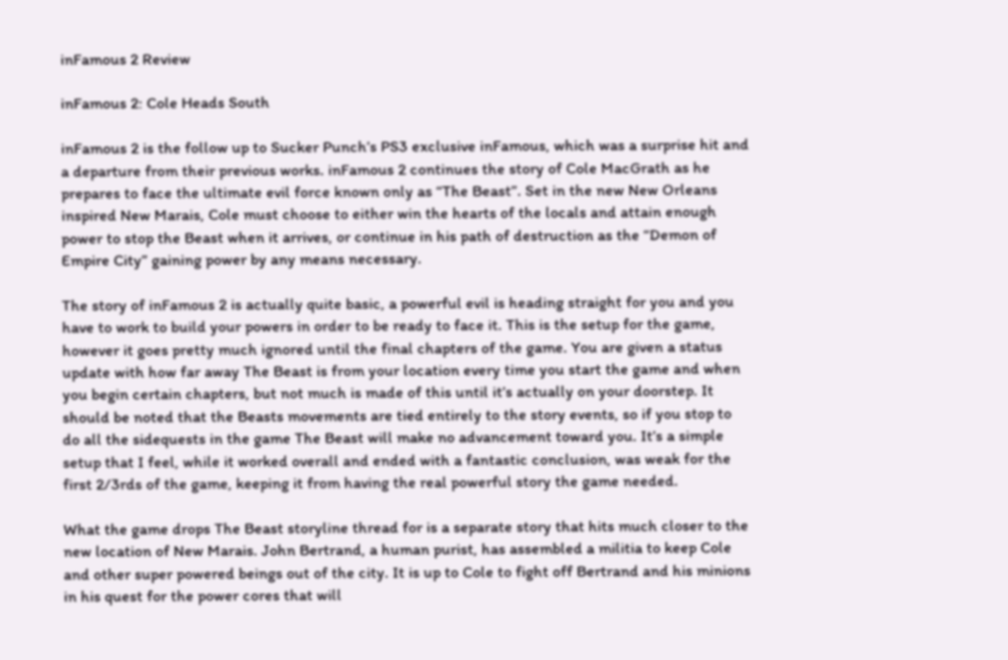inFamous 2 Review

inFamous 2: Cole Heads South

inFamous 2 is the follow up to Sucker Punch’s PS3 exclusive inFamous, which was a surprise hit and a departure from their previous works. inFamous 2 continues the story of Cole MacGrath as he prepares to face the ultimate evil force known only as “The Beast”. Set in the new New Orleans inspired New Marais, Cole must choose to either win the hearts of the locals and attain enough power to stop the Beast when it arrives, or continue in his path of destruction as the “Demon of Empire City” gaining power by any means necessary.

The story of inFamous 2 is actually quite basic, a powerful evil is heading straight for you and you have to work to build your powers in order to be ready to face it. This is the setup for the game, however it goes pretty much ignored until the final chapters of the game. You are given a status update with how far away The Beast is from your location every time you start the game and when you begin certain chapters, but not much is made of this until it’s actually on your doorstep. It should be noted that the Beasts movements are tied entirely to the story events, so if you stop to do all the sidequests in the game The Beast will make no advancement toward you. It’s a simple setup that I feel, while it worked overall and ended with a fantastic conclusion, was weak for the first 2/3rds of the game, keeping it from having the real powerful story the game needed.

What the game drops The Beast storyline thread for is a separate story that hits much closer to the new location of New Marais. John Bertrand, a human purist, has assembled a militia to keep Cole and other super powered beings out of the city. It is up to Cole to fight off Bertrand and his minions in his quest for the power cores that will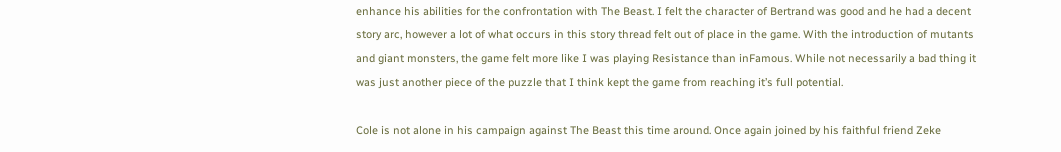enhance his abilities for the confrontation with The Beast. I felt the character of Bertrand was good and he had a decent story arc, however a lot of what occurs in this story thread felt out of place in the game. With the introduction of mutants and giant monsters, the game felt more like I was playing Resistance than inFamous. While not necessarily a bad thing it was just another piece of the puzzle that I think kept the game from reaching it’s full potential.

Cole is not alone in his campaign against The Beast this time around. Once again joined by his faithful friend Zeke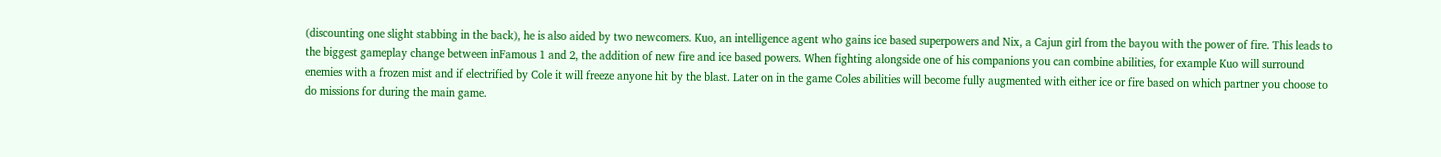(discounting one slight stabbing in the back), he is also aided by two newcomers. Kuo, an intelligence agent who gains ice based superpowers and Nix, a Cajun girl from the bayou with the power of fire. This leads to the biggest gameplay change between inFamous 1 and 2, the addition of new fire and ice based powers. When fighting alongside one of his companions you can combine abilities, for example Kuo will surround enemies with a frozen mist and if electrified by Cole it will freeze anyone hit by the blast. Later on in the game Coles abilities will become fully augmented with either ice or fire based on which partner you choose to do missions for during the main game.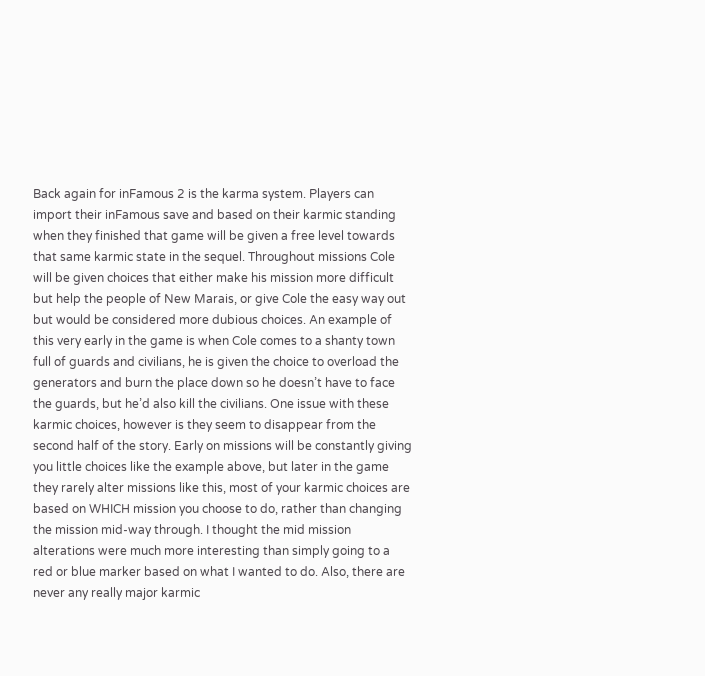Back again for inFamous 2 is the karma system. Players can import their inFamous save and based on their karmic standing when they finished that game will be given a free level towards that same karmic state in the sequel. Throughout missions Cole will be given choices that either make his mission more difficult but help the people of New Marais, or give Cole the easy way out but would be considered more dubious choices. An example of this very early in the game is when Cole comes to a shanty town full of guards and civilians, he is given the choice to overload the generators and burn the place down so he doesn’t have to face the guards, but he’d also kill the civilians. One issue with these karmic choices, however is they seem to disappear from the second half of the story. Early on missions will be constantly giving you little choices like the example above, but later in the game they rarely alter missions like this, most of your karmic choices are based on WHICH mission you choose to do, rather than changing the mission mid-way through. I thought the mid mission alterations were much more interesting than simply going to a red or blue marker based on what I wanted to do. Also, there are never any really major karmic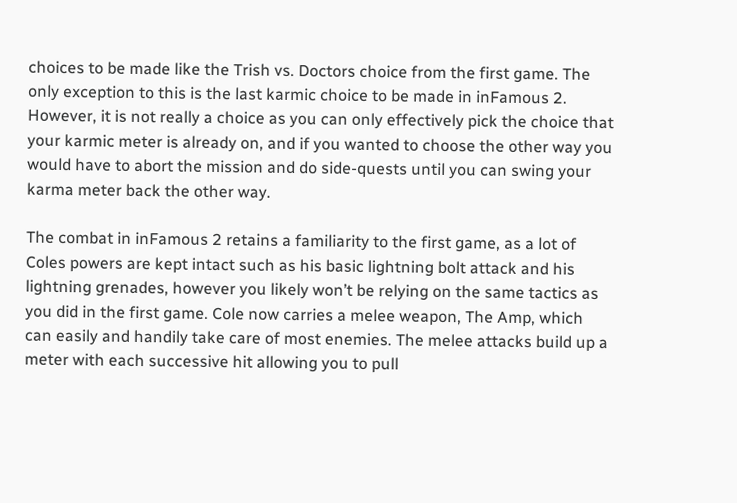choices to be made like the Trish vs. Doctors choice from the first game. The only exception to this is the last karmic choice to be made in inFamous 2. However, it is not really a choice as you can only effectively pick the choice that your karmic meter is already on, and if you wanted to choose the other way you would have to abort the mission and do side-quests until you can swing your karma meter back the other way.

The combat in inFamous 2 retains a familiarity to the first game, as a lot of Coles powers are kept intact such as his basic lightning bolt attack and his lightning grenades, however you likely won’t be relying on the same tactics as you did in the first game. Cole now carries a melee weapon, The Amp, which can easily and handily take care of most enemies. The melee attacks build up a meter with each successive hit allowing you to pull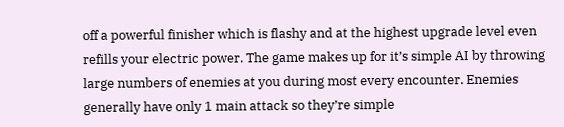off a powerful finisher which is flashy and at the highest upgrade level even refills your electric power. The game makes up for it’s simple AI by throwing large numbers of enemies at you during most every encounter. Enemies generally have only 1 main attack so they’re simple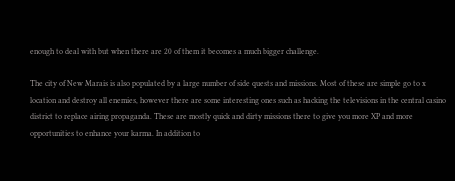enough to deal with but when there are 20 of them it becomes a much bigger challenge.

The city of New Marais is also populated by a large number of side quests and missions. Most of these are simple go to x location and destroy all enemies, however there are some interesting ones such as hacking the televisions in the central casino district to replace airing propaganda. These are mostly quick and dirty missions there to give you more XP and more opportunities to enhance your karma. In addition to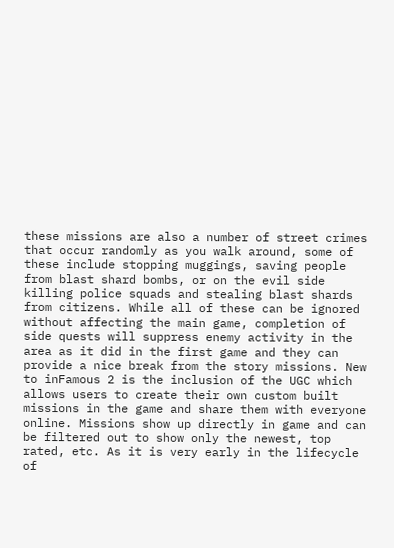these missions are also a number of street crimes that occur randomly as you walk around, some of these include stopping muggings, saving people from blast shard bombs, or on the evil side killing police squads and stealing blast shards from citizens. While all of these can be ignored without affecting the main game, completion of side quests will suppress enemy activity in the area as it did in the first game and they can provide a nice break from the story missions. New to inFamous 2 is the inclusion of the UGC which allows users to create their own custom built missions in the game and share them with everyone online. Missions show up directly in game and can be filtered out to show only the newest, top rated, etc. As it is very early in the lifecycle of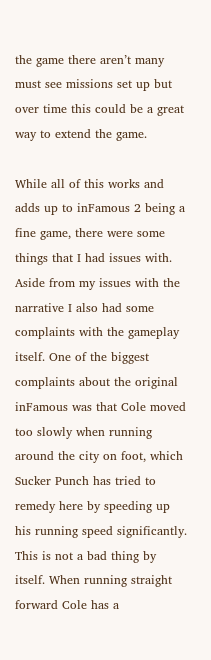the game there aren’t many must see missions set up but over time this could be a great way to extend the game.

While all of this works and adds up to inFamous 2 being a fine game, there were some things that I had issues with. Aside from my issues with the narrative I also had some complaints with the gameplay itself. One of the biggest complaints about the original inFamous was that Cole moved too slowly when running around the city on foot, which Sucker Punch has tried to remedy here by speeding up his running speed significantly. This is not a bad thing by itself. When running straight forward Cole has a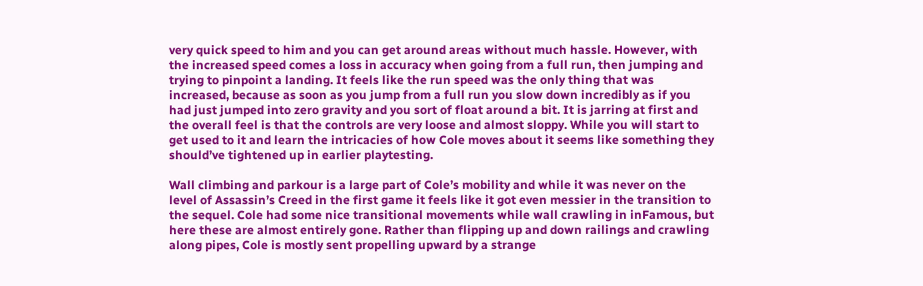very quick speed to him and you can get around areas without much hassle. However, with the increased speed comes a loss in accuracy when going from a full run, then jumping and trying to pinpoint a landing. It feels like the run speed was the only thing that was increased, because as soon as you jump from a full run you slow down incredibly as if you had just jumped into zero gravity and you sort of float around a bit. It is jarring at first and the overall feel is that the controls are very loose and almost sloppy. While you will start to get used to it and learn the intricacies of how Cole moves about it seems like something they should’ve tightened up in earlier playtesting.

Wall climbing and parkour is a large part of Cole’s mobility and while it was never on the level of Assassin’s Creed in the first game it feels like it got even messier in the transition to the sequel. Cole had some nice transitional movements while wall crawling in inFamous, but here these are almost entirely gone. Rather than flipping up and down railings and crawling along pipes, Cole is mostly sent propelling upward by a strange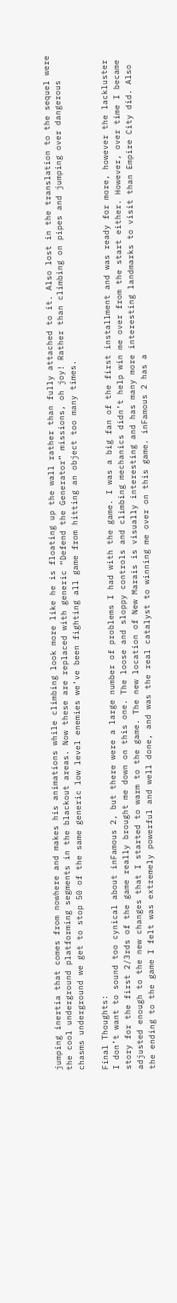jumping inertia that comes from nowhere and makes his animations while climbing look more like he is floating up the wall rather than fully attached to it. Also lost in the translation to the sequel were the cool underground platforming segments in the blackout areas. Now these are replaced with generic “Defend the Generator” missions, oh joy! Rather than climbing on pipes and jumping over dangerous chasms underground we get to stop 50 of the same generic low level enemies we’ve been fighting all game from hitting an object too many times.

Final Thoughts:
I don’t want to sound too cynical about inFamous 2, but there were a large number of problems I had with the game. I was a big fan of the first installment and was ready for more, however the lackluster story for the first 2/3rds of the game really brought me down on this one. The loose and sloppy controls and climbing mechanics didn’t help win me over from the start either. However, over time I became adjusted enough to the new changes that I started to warm to the game. The new location of New Marais is visually interesting and has many more interesting landmarks to visit than Empire City did. Also the ending to the game I felt was extremely powerful and well done, and was the real catalyst to winning me over on this game. inFamous 2 has a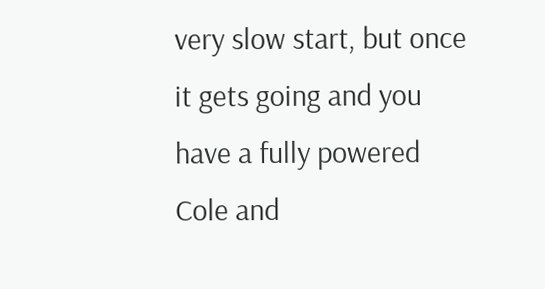very slow start, but once it gets going and you have a fully powered Cole and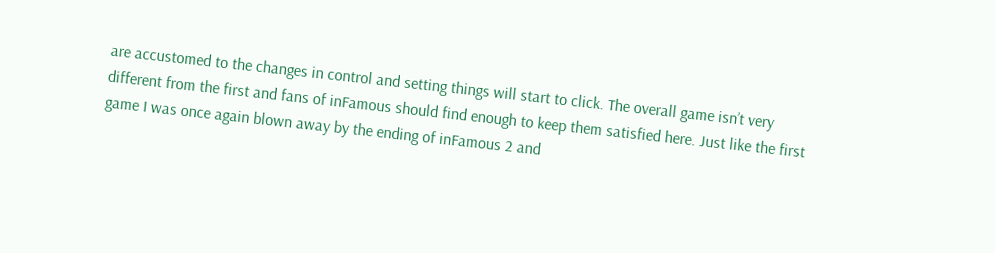are accustomed to the changes in control and setting things will start to click. The overall game isn’t very different from the first and fans of inFamous should find enough to keep them satisfied here. Just like the first game I was once again blown away by the ending of inFamous 2 and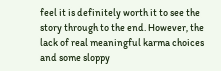feel it is definitely worth it to see the story through to the end. However, the lack of real meaningful karma choices and some sloppy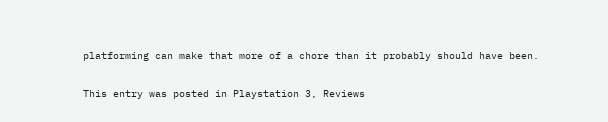platforming can make that more of a chore than it probably should have been.

This entry was posted in Playstation 3, Reviews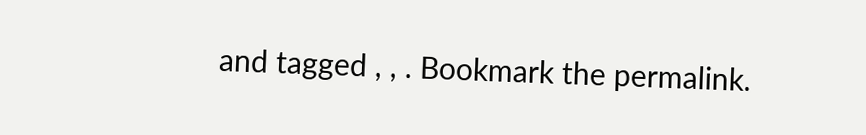and tagged , , . Bookmark the permalink.